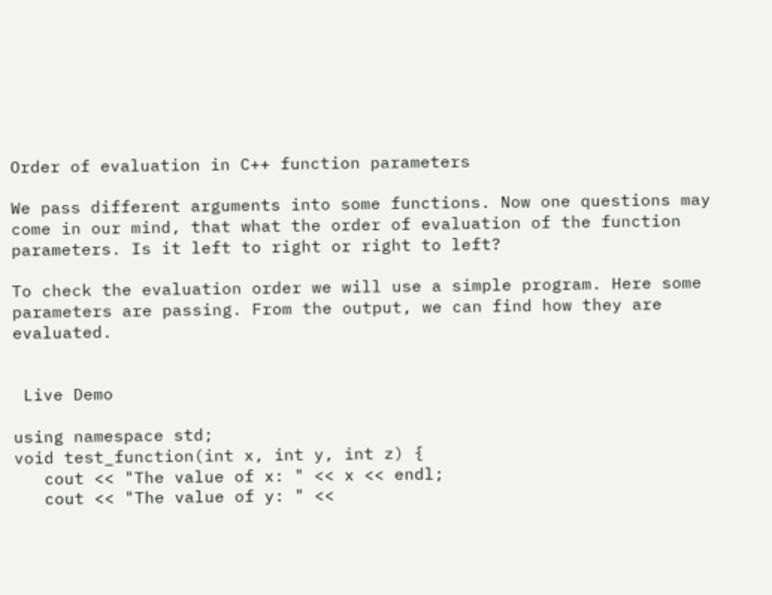Order of evaluation in C++ function parameters

We pass different arguments into some functions. Now one questions may come in our mind, that what the order of evaluation of the function parameters. Is it left to right or right to left?

To check the evaluation order we will use a simple program. Here some parameters are passing. From the output, we can find how they are evaluated.


 Live Demo

using namespace std;
void test_function(int x, int y, int z) {
   cout << "The value of x: " << x << endl;
   cout << "The value of y: " <<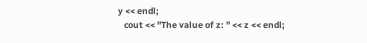y << endl;
   cout << "The value of z: " << z << endl;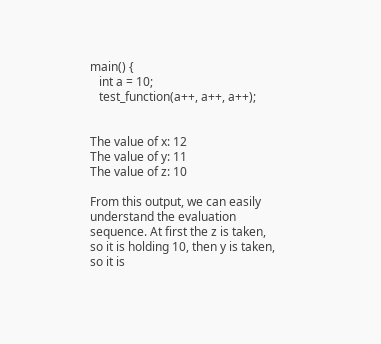main() {
   int a = 10;
   test_function(a++, a++, a++);


The value of x: 12
The value of y: 11
The value of z: 10

From this output, we can easily understand the evaluation sequence. At first the z is taken, so it is holding 10, then y is taken, so it is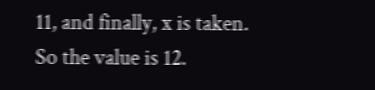11, and finally, x is taken. So the value is 12.